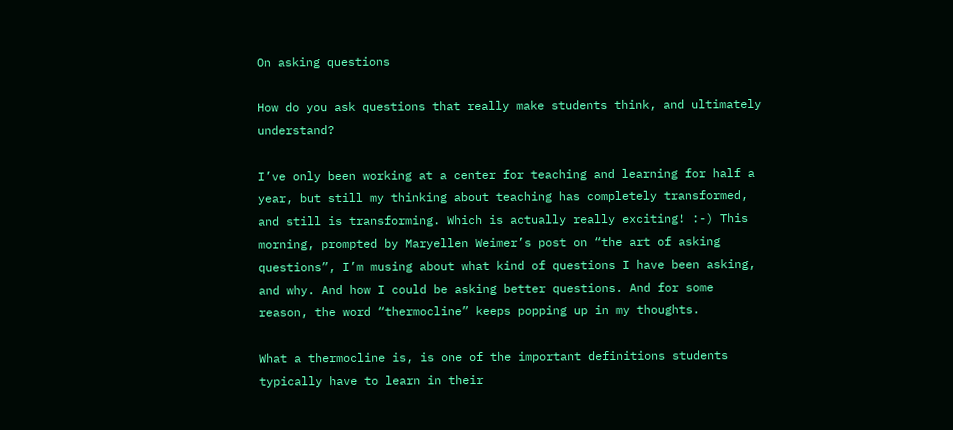On asking questions

How do you ask questions that really make students think, and ultimately understand?

I’ve only been working at a center for teaching and learning for half a year, but still my thinking about teaching has completely transformed, and still is transforming. Which is actually really exciting! :-) This morning, prompted by Maryellen Weimer’s post on “the art of asking questions”, I’m musing about what kind of questions I have been asking, and why. And how I could be asking better questions. And for some reason, the word “thermocline” keeps popping up in my thoughts.

What a thermocline is, is one of the important definitions students typically have to learn in their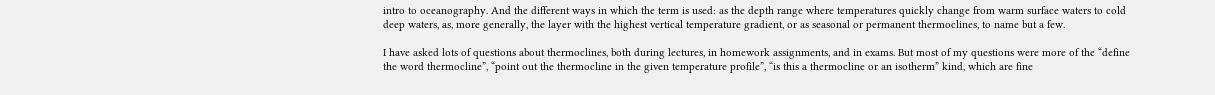intro to oceanography. And the different ways in which the term is used: as the depth range where temperatures quickly change from warm surface waters to cold deep waters, as, more generally, the layer with the highest vertical temperature gradient, or as seasonal or permanent thermoclines, to name but a few.

I have asked lots of questions about thermoclines, both during lectures, in homework assignments, and in exams. But most of my questions were more of the “define the word thermocline”, “point out the thermocline in the given temperature profile”, “is this a thermocline or an isotherm” kind, which are fine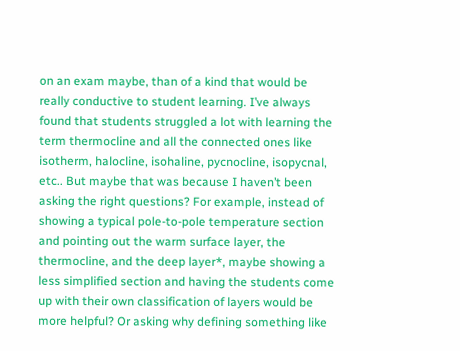on an exam maybe, than of a kind that would be really conductive to student learning. I’ve always found that students struggled a lot with learning the term thermocline and all the connected ones like isotherm, halocline, isohaline, pycnocline, isopycnal, etc.. But maybe that was because I haven’t been asking the right questions? For example, instead of showing a typical pole-to-pole temperature section and pointing out the warm surface layer, the thermocline, and the deep layer*, maybe showing a less simplified section and having the students come up with their own classification of layers would be more helpful? Or asking why defining something like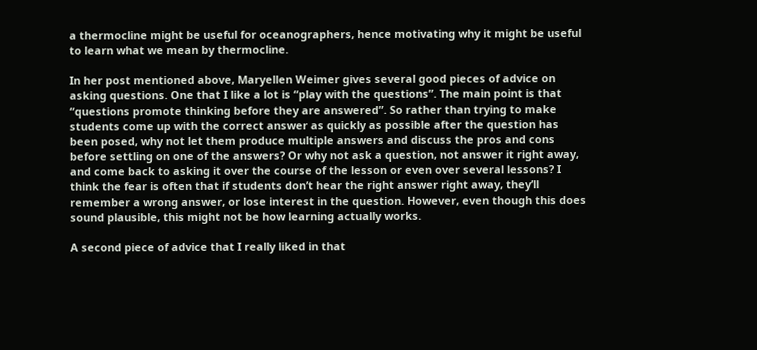a thermocline might be useful for oceanographers, hence motivating why it might be useful to learn what we mean by thermocline.

In her post mentioned above, Maryellen Weimer gives several good pieces of advice on asking questions. One that I like a lot is “play with the questions”. The main point is that “questions promote thinking before they are answered”. So rather than trying to make students come up with the correct answer as quickly as possible after the question has been posed, why not let them produce multiple answers and discuss the pros and cons before settling on one of the answers? Or why not ask a question, not answer it right away, and come back to asking it over the course of the lesson or even over several lessons? I think the fear is often that if students don’t hear the right answer right away, they’ll remember a wrong answer, or lose interest in the question. However, even though this does sound plausible, this might not be how learning actually works.

A second piece of advice that I really liked in that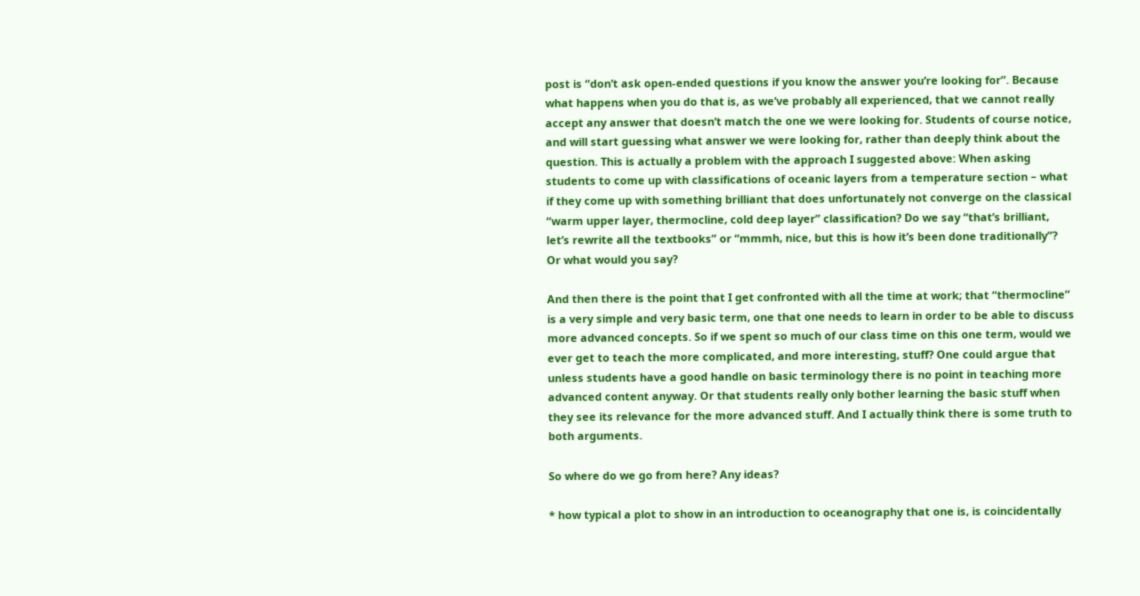post is “don’t ask open-ended questions if you know the answer you’re looking for”. Because what happens when you do that is, as we’ve probably all experienced, that we cannot really accept any answer that doesn’t match the one we were looking for. Students of course notice, and will start guessing what answer we were looking for, rather than deeply think about the question. This is actually a problem with the approach I suggested above: When asking students to come up with classifications of oceanic layers from a temperature section – what if they come up with something brilliant that does unfortunately not converge on the classical “warm upper layer, thermocline, cold deep layer” classification? Do we say “that’s brilliant, let’s rewrite all the textbooks” or “mmmh, nice, but this is how it’s been done traditionally”? Or what would you say?

And then there is the point that I get confronted with all the time at work; that “thermocline” is a very simple and very basic term, one that one needs to learn in order to be able to discuss more advanced concepts. So if we spent so much of our class time on this one term, would we ever get to teach the more complicated, and more interesting, stuff? One could argue that unless students have a good handle on basic terminology there is no point in teaching more advanced content anyway. Or that students really only bother learning the basic stuff when they see its relevance for the more advanced stuff. And I actually think there is some truth to both arguments.

So where do we go from here? Any ideas?

* how typical a plot to show in an introduction to oceanography that one is, is coincidentally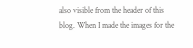also visible from the header of this blog. When I made the images for the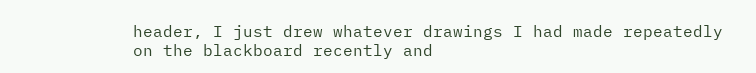header, I just drew whatever drawings I had made repeatedly on the blackboard recently and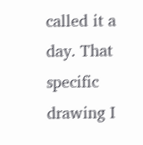called it a day. That specific drawing I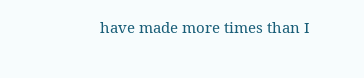have made more times than I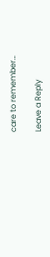care to remember…

Leave a Reply